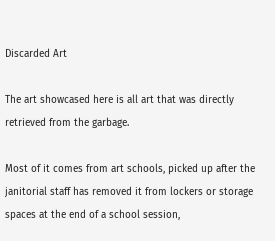Discarded Art

The art showcased here is all art that was directly retrieved from the garbage.

Most of it comes from art schools, picked up after the janitorial staff has removed it from lockers or storage spaces at the end of a school session,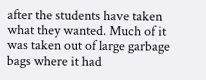after the students have taken what they wanted. Much of it was taken out of large garbage bags where it had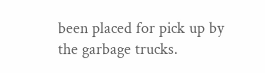been placed for pick up by the garbage trucks.